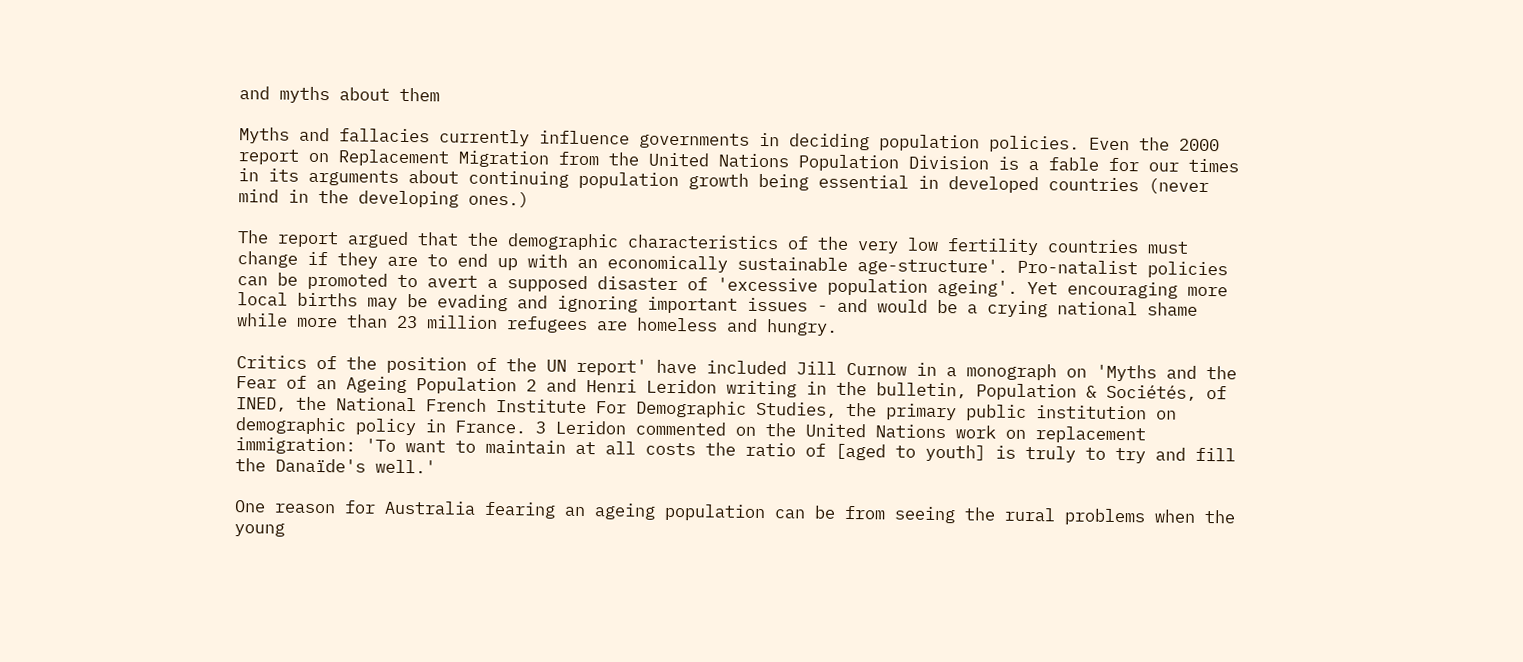and myths about them

Myths and fallacies currently influence governments in deciding population policies. Even the 2000 report on Replacement Migration from the United Nations Population Division is a fable for our times in its arguments about continuing population growth being essential in developed countries (never mind in the developing ones.)

The report argued that the demographic characteristics of the very low fertility countries must change if they are to end up with an economically sustainable age-structure'. Pro-natalist policies can be promoted to avert a supposed disaster of 'excessive population ageing'. Yet encouraging more local births may be evading and ignoring important issues - and would be a crying national shame while more than 23 million refugees are homeless and hungry.

Critics of the position of the UN report' have included Jill Curnow in a monograph on 'Myths and the Fear of an Ageing Population 2 and Henri Leridon writing in the bulletin, Population & Sociétés, of INED, the National French Institute For Demographic Studies, the primary public institution on demographic policy in France. 3 Leridon commented on the United Nations work on replacement immigration: 'To want to maintain at all costs the ratio of [aged to youth] is truly to try and fill the Danaïde's well.'

One reason for Australia fearing an ageing population can be from seeing the rural problems when the young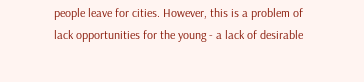people leave for cities. However, this is a problem of lack opportunities for the young - a lack of desirable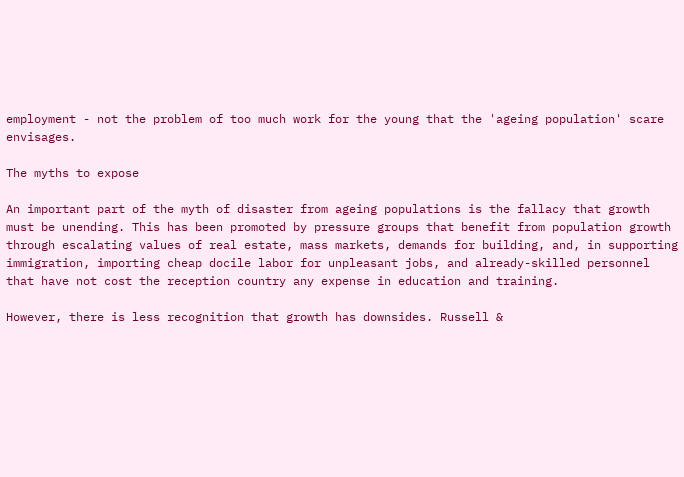employment - not the problem of too much work for the young that the 'ageing population' scare envisages.

The myths to expose

An important part of the myth of disaster from ageing populations is the fallacy that growth must be unending. This has been promoted by pressure groups that benefit from population growth through escalating values of real estate, mass markets, demands for building, and, in supporting immigration, importing cheap docile labor for unpleasant jobs, and already-skilled personnel that have not cost the reception country any expense in education and training.

However, there is less recognition that growth has downsides. Russell &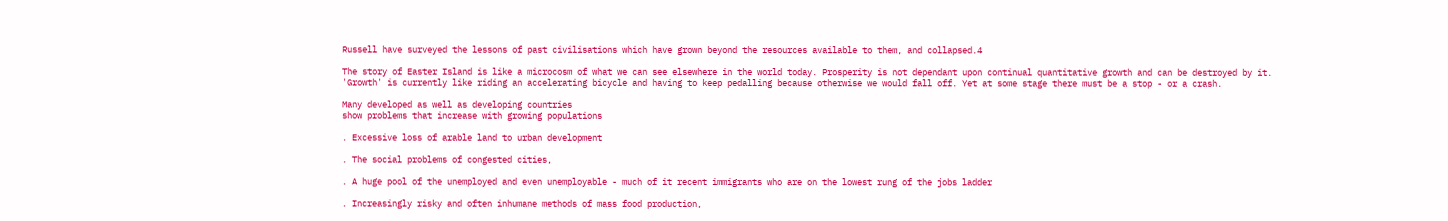Russell have surveyed the lessons of past civilisations which have grown beyond the resources available to them, and collapsed.4

The story of Easter Island is like a microcosm of what we can see elsewhere in the world today. Prosperity is not dependant upon continual quantitative growth and can be destroyed by it.
'Growth' is currently like riding an accelerating bicycle and having to keep pedalling because otherwise we would fall off. Yet at some stage there must be a stop - or a crash.

Many developed as well as developing countries
show problems that increase with growing populations

. Excessive loss of arable land to urban development

. The social problems of congested cities,

. A huge pool of the unemployed and even unemployable - much of it recent immigrants who are on the lowest rung of the jobs ladder

. Increasingly risky and often inhumane methods of mass food production,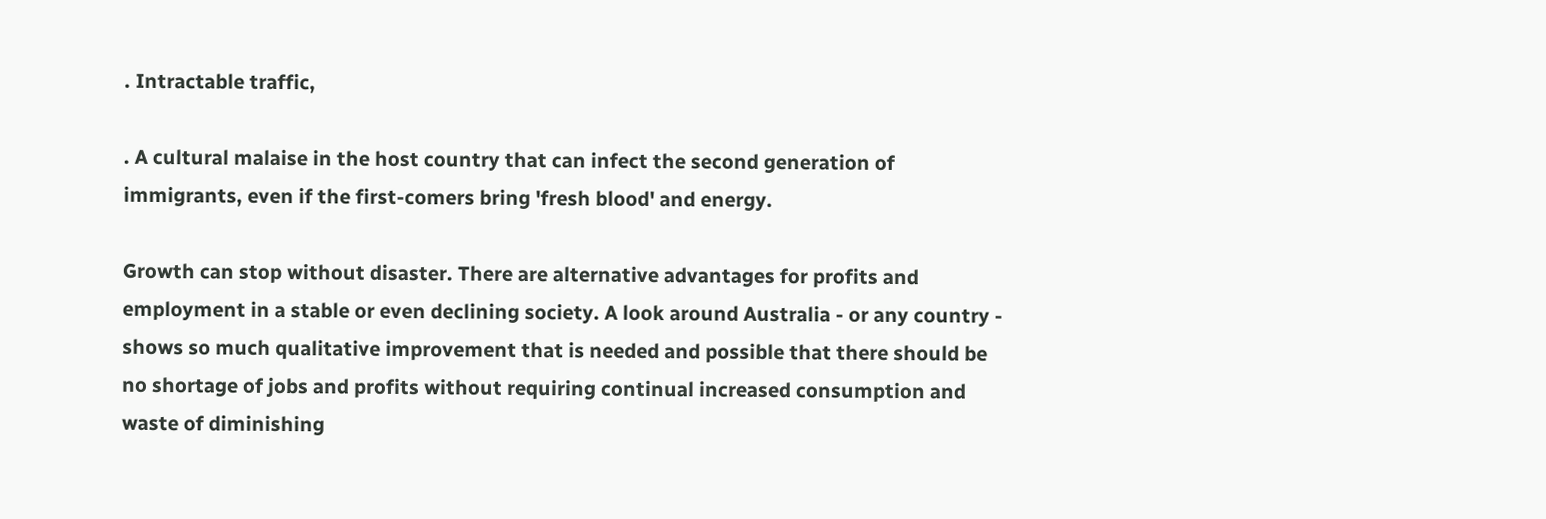. Intractable traffic,

. A cultural malaise in the host country that can infect the second generation of immigrants, even if the first-comers bring 'fresh blood' and energy.

Growth can stop without disaster. There are alternative advantages for profits and employment in a stable or even declining society. A look around Australia - or any country - shows so much qualitative improvement that is needed and possible that there should be no shortage of jobs and profits without requiring continual increased consumption and waste of diminishing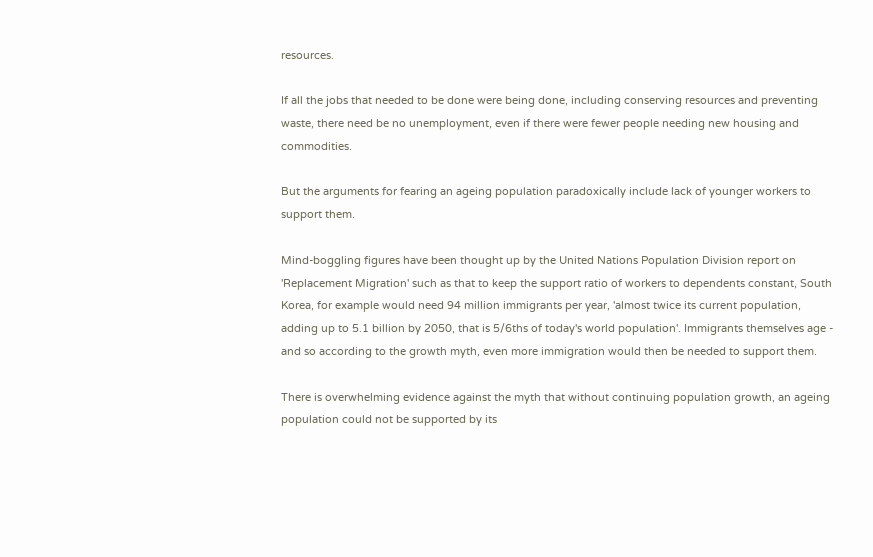resources.

If all the jobs that needed to be done were being done, including conserving resources and preventing waste, there need be no unemployment, even if there were fewer people needing new housing and commodities.

But the arguments for fearing an ageing population paradoxically include lack of younger workers to support them.

Mind-boggling figures have been thought up by the United Nations Population Division report on 'Replacement Migration' such as that to keep the support ratio of workers to dependents constant, South Korea, for example would need 94 million immigrants per year, 'almost twice its current population, adding up to 5.1 billion by 2050, that is 5/6ths of today's world population'. Immigrants themselves age - and so according to the growth myth, even more immigration would then be needed to support them.

There is overwhelming evidence against the myth that without continuing population growth, an ageing population could not be supported by its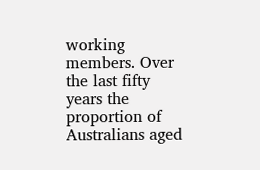working members. Over the last fifty years the proportion of Australians aged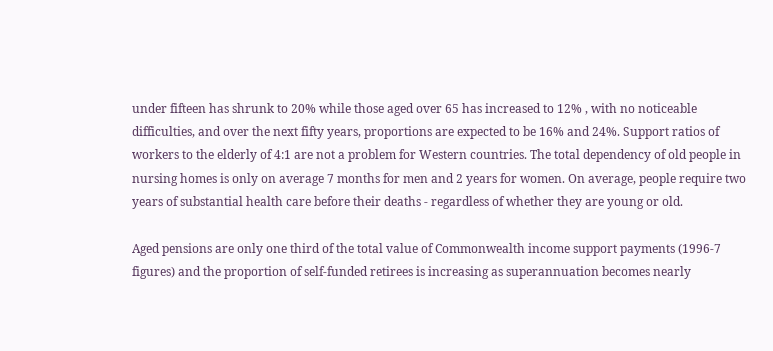under fifteen has shrunk to 20% while those aged over 65 has increased to 12% , with no noticeable difficulties, and over the next fifty years, proportions are expected to be 16% and 24%. Support ratios of workers to the elderly of 4:1 are not a problem for Western countries. The total dependency of old people in nursing homes is only on average 7 months for men and 2 years for women. On average, people require two years of substantial health care before their deaths - regardless of whether they are young or old.

Aged pensions are only one third of the total value of Commonwealth income support payments (1996-7 figures) and the proportion of self-funded retirees is increasing as superannuation becomes nearly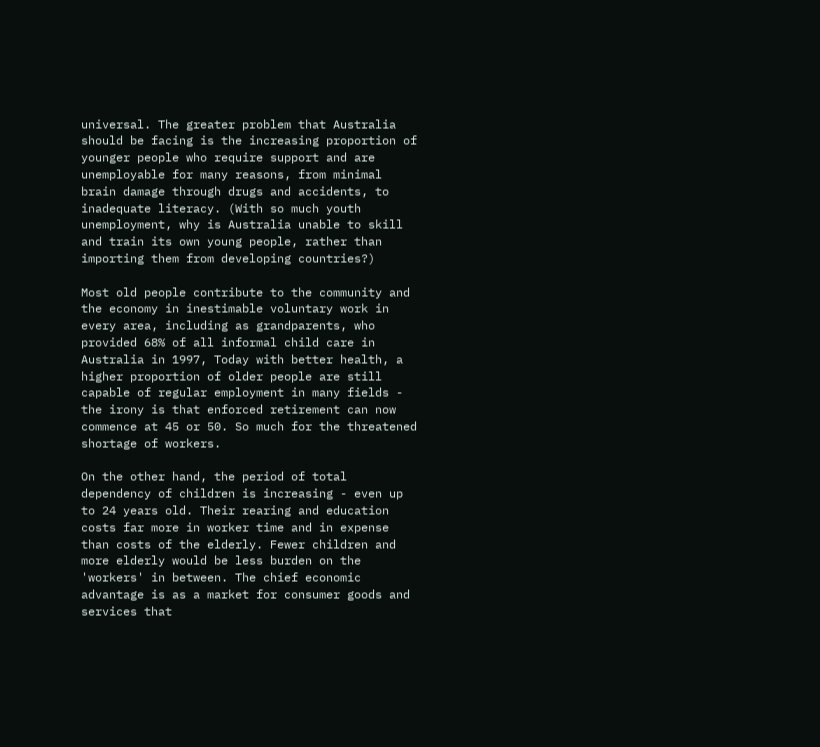universal. The greater problem that Australia should be facing is the increasing proportion of younger people who require support and are unemployable for many reasons, from minimal brain damage through drugs and accidents, to inadequate literacy. (With so much youth unemployment, why is Australia unable to skill and train its own young people, rather than importing them from developing countries?)

Most old people contribute to the community and the economy in inestimable voluntary work in every area, including as grandparents, who provided 68% of all informal child care in Australia in 1997, Today with better health, a higher proportion of older people are still capable of regular employment in many fields - the irony is that enforced retirement can now commence at 45 or 50. So much for the threatened shortage of workers.

On the other hand, the period of total dependency of children is increasing - even up to 24 years old. Their rearing and education costs far more in worker time and in expense than costs of the elderly. Fewer children and more elderly would be less burden on the 'workers' in between. The chief economic advantage is as a market for consumer goods and services that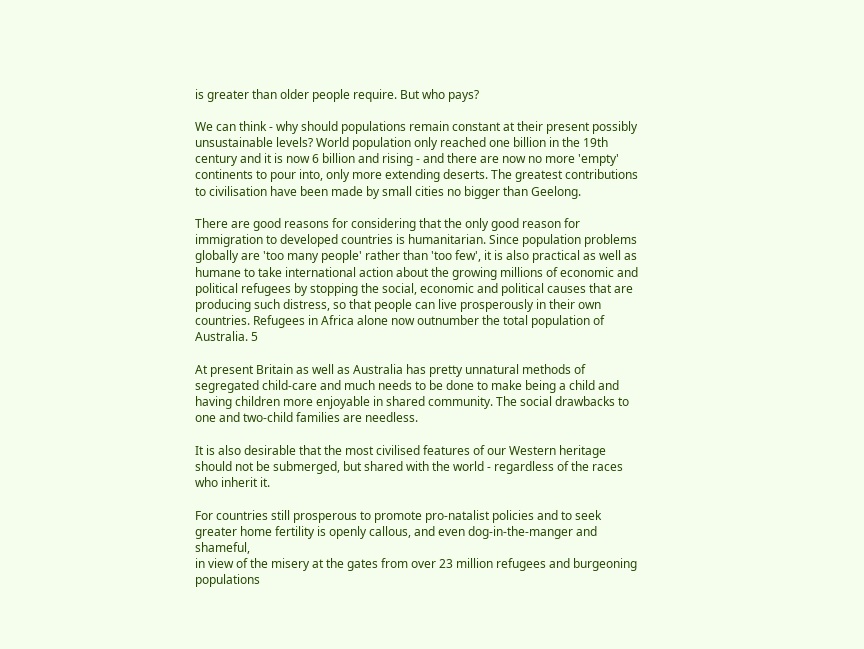is greater than older people require. But who pays?

We can think - why should populations remain constant at their present possibly unsustainable levels? World population only reached one billion in the 19th century and it is now 6 billion and rising - and there are now no more 'empty' continents to pour into, only more extending deserts. The greatest contributions to civilisation have been made by small cities no bigger than Geelong.

There are good reasons for considering that the only good reason for immigration to developed countries is humanitarian. Since population problems globally are 'too many people' rather than 'too few', it is also practical as well as humane to take international action about the growing millions of economic and political refugees by stopping the social, economic and political causes that are producing such distress, so that people can live prosperously in their own countries. Refugees in Africa alone now outnumber the total population of Australia. 5

At present Britain as well as Australia has pretty unnatural methods of segregated child-care and much needs to be done to make being a child and having children more enjoyable in shared community. The social drawbacks to one and two-child families are needless.

It is also desirable that the most civilised features of our Western heritage should not be submerged, but shared with the world - regardless of the races who inherit it.

For countries still prosperous to promote pro-natalist policies and to seek greater home fertility is openly callous, and even dog-in-the-manger and shameful,
in view of the misery at the gates from over 23 million refugees and burgeoning populations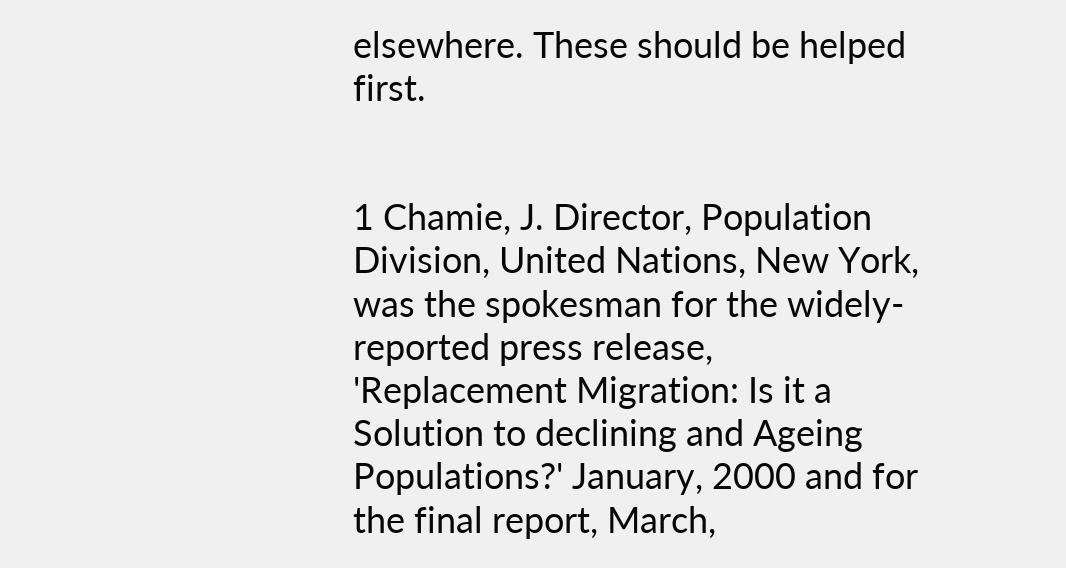elsewhere. These should be helped first.


1 Chamie, J. Director, Population Division, United Nations, New York, was the spokesman for the widely-reported press release, 'Replacement Migration: Is it a Solution to declining and Ageing Populations?' January, 2000 and for the final report, March,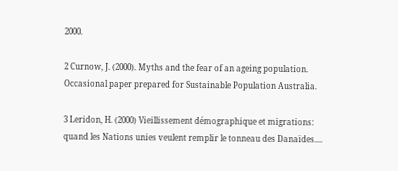2000.

2 Curnow, J. (2000). Myths and the fear of an ageing population. Occasional paper prepared for Sustainable Population Australia.

3 Leridon, H. (2000) Vieillissement démographique et migrations: quand les Nations unies veulent remplir le tonneau des Danaïdes....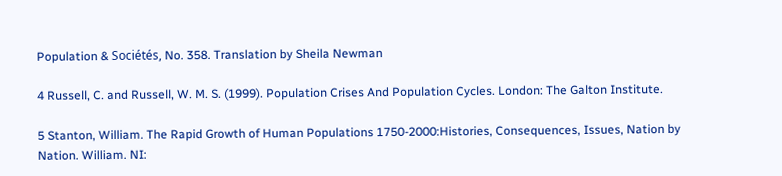Population & Sociétés, No. 358. Translation by Sheila Newman

4 Russell, C. and Russell, W. M. S. (1999). Population Crises And Population Cycles. London: The Galton Institute.

5 Stanton, William. The Rapid Growth of Human Populations 1750-2000:Histories, Consequences, Issues, Nation by Nation. William. NI: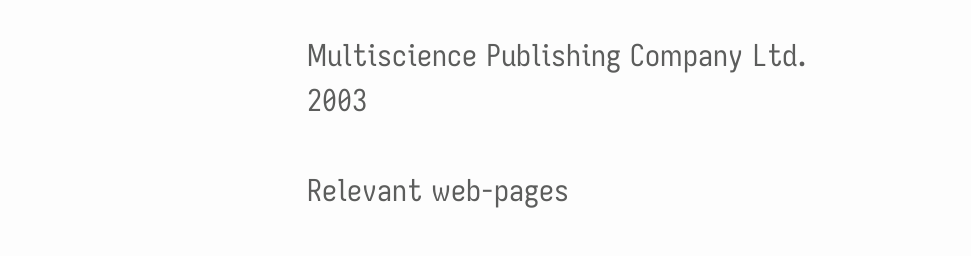Multiscience Publishing Company Ltd. 2003

Relevant web-pages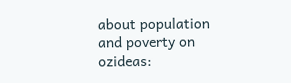about population and poverty on ozideas: